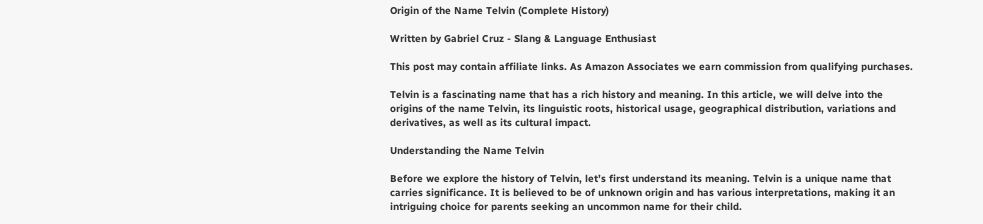Origin of the Name Telvin (Complete History)

Written by Gabriel Cruz - Slang & Language Enthusiast

This post may contain affiliate links. As Amazon Associates we earn commission from qualifying purchases.

Telvin is a fascinating name that has a rich history and meaning. In this article, we will delve into the origins of the name Telvin, its linguistic roots, historical usage, geographical distribution, variations and derivatives, as well as its cultural impact.

Understanding the Name Telvin

Before we explore the history of Telvin, let’s first understand its meaning. Telvin is a unique name that carries significance. It is believed to be of unknown origin and has various interpretations, making it an intriguing choice for parents seeking an uncommon name for their child.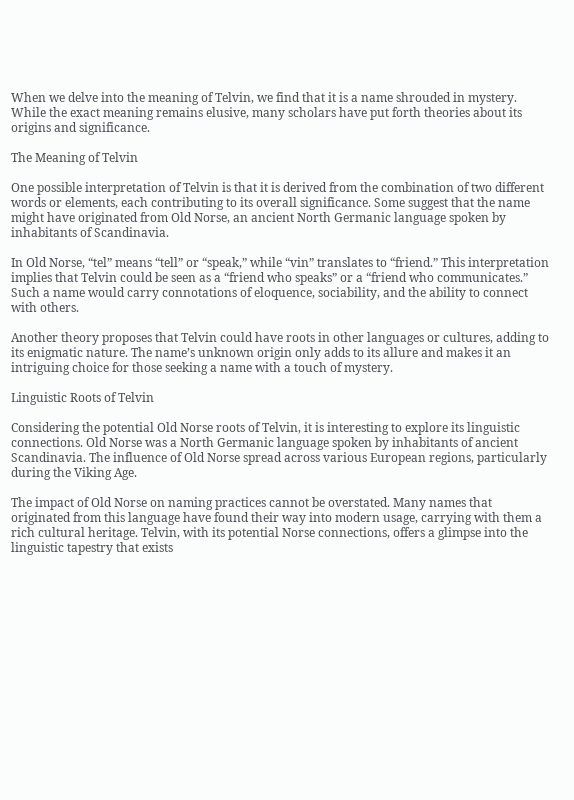When we delve into the meaning of Telvin, we find that it is a name shrouded in mystery. While the exact meaning remains elusive, many scholars have put forth theories about its origins and significance.

The Meaning of Telvin

One possible interpretation of Telvin is that it is derived from the combination of two different words or elements, each contributing to its overall significance. Some suggest that the name might have originated from Old Norse, an ancient North Germanic language spoken by inhabitants of Scandinavia.

In Old Norse, “tel” means “tell” or “speak,” while “vin” translates to “friend.” This interpretation implies that Telvin could be seen as a “friend who speaks” or a “friend who communicates.” Such a name would carry connotations of eloquence, sociability, and the ability to connect with others.

Another theory proposes that Telvin could have roots in other languages or cultures, adding to its enigmatic nature. The name’s unknown origin only adds to its allure and makes it an intriguing choice for those seeking a name with a touch of mystery.

Linguistic Roots of Telvin

Considering the potential Old Norse roots of Telvin, it is interesting to explore its linguistic connections. Old Norse was a North Germanic language spoken by inhabitants of ancient Scandinavia. The influence of Old Norse spread across various European regions, particularly during the Viking Age.

The impact of Old Norse on naming practices cannot be overstated. Many names that originated from this language have found their way into modern usage, carrying with them a rich cultural heritage. Telvin, with its potential Norse connections, offers a glimpse into the linguistic tapestry that exists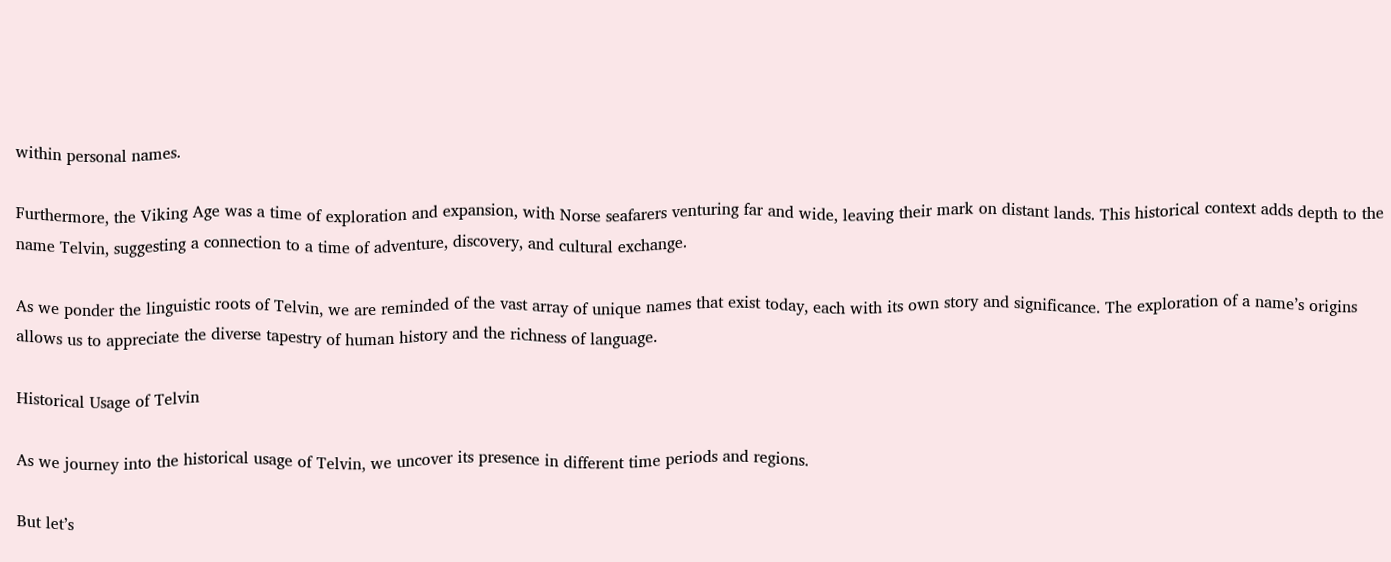within personal names.

Furthermore, the Viking Age was a time of exploration and expansion, with Norse seafarers venturing far and wide, leaving their mark on distant lands. This historical context adds depth to the name Telvin, suggesting a connection to a time of adventure, discovery, and cultural exchange.

As we ponder the linguistic roots of Telvin, we are reminded of the vast array of unique names that exist today, each with its own story and significance. The exploration of a name’s origins allows us to appreciate the diverse tapestry of human history and the richness of language.

Historical Usage of Telvin

As we journey into the historical usage of Telvin, we uncover its presence in different time periods and regions.

But let’s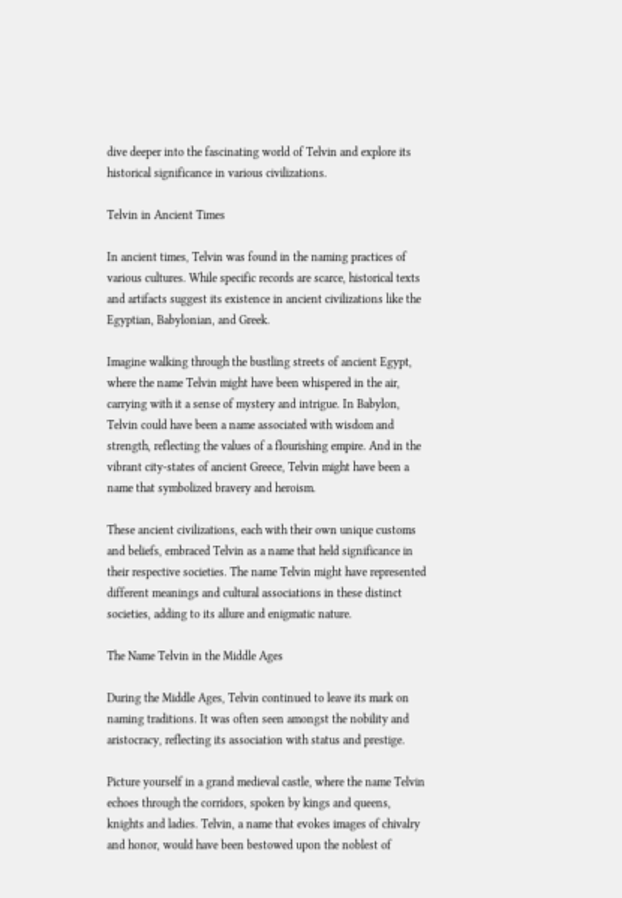dive deeper into the fascinating world of Telvin and explore its historical significance in various civilizations.

Telvin in Ancient Times

In ancient times, Telvin was found in the naming practices of various cultures. While specific records are scarce, historical texts and artifacts suggest its existence in ancient civilizations like the Egyptian, Babylonian, and Greek.

Imagine walking through the bustling streets of ancient Egypt, where the name Telvin might have been whispered in the air, carrying with it a sense of mystery and intrigue. In Babylon, Telvin could have been a name associated with wisdom and strength, reflecting the values of a flourishing empire. And in the vibrant city-states of ancient Greece, Telvin might have been a name that symbolized bravery and heroism.

These ancient civilizations, each with their own unique customs and beliefs, embraced Telvin as a name that held significance in their respective societies. The name Telvin might have represented different meanings and cultural associations in these distinct societies, adding to its allure and enigmatic nature.

The Name Telvin in the Middle Ages

During the Middle Ages, Telvin continued to leave its mark on naming traditions. It was often seen amongst the nobility and aristocracy, reflecting its association with status and prestige.

Picture yourself in a grand medieval castle, where the name Telvin echoes through the corridors, spoken by kings and queens, knights and ladies. Telvin, a name that evokes images of chivalry and honor, would have been bestowed upon the noblest of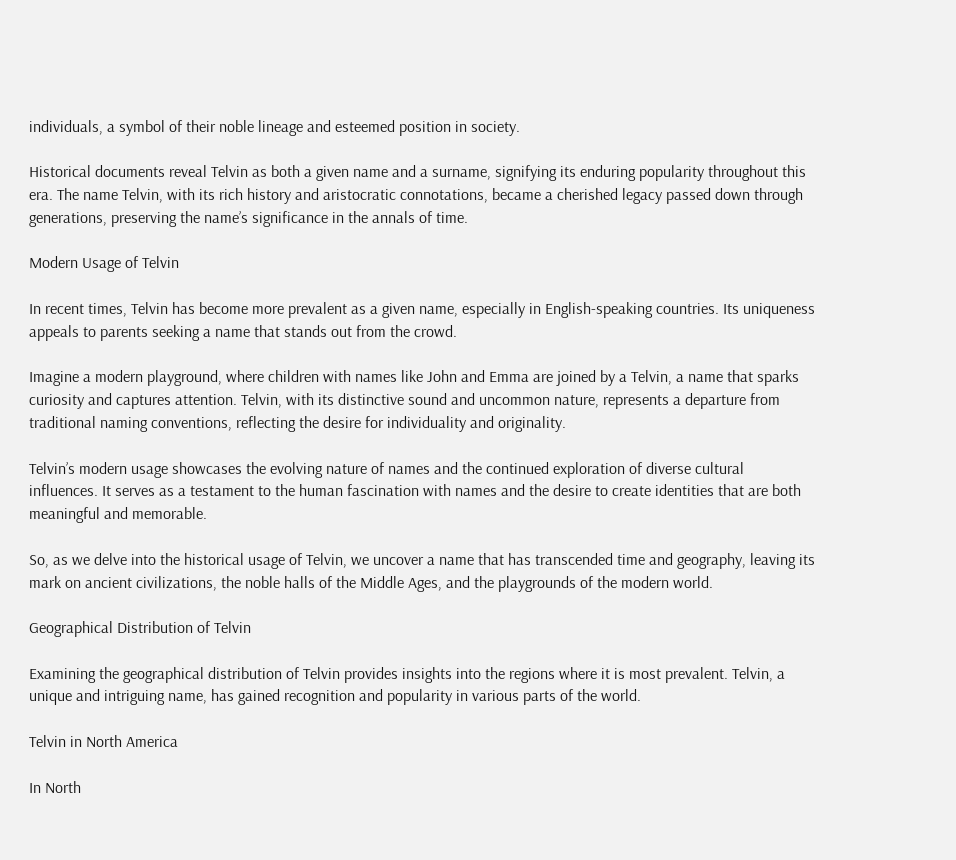individuals, a symbol of their noble lineage and esteemed position in society.

Historical documents reveal Telvin as both a given name and a surname, signifying its enduring popularity throughout this era. The name Telvin, with its rich history and aristocratic connotations, became a cherished legacy passed down through generations, preserving the name’s significance in the annals of time.

Modern Usage of Telvin

In recent times, Telvin has become more prevalent as a given name, especially in English-speaking countries. Its uniqueness appeals to parents seeking a name that stands out from the crowd.

Imagine a modern playground, where children with names like John and Emma are joined by a Telvin, a name that sparks curiosity and captures attention. Telvin, with its distinctive sound and uncommon nature, represents a departure from traditional naming conventions, reflecting the desire for individuality and originality.

Telvin’s modern usage showcases the evolving nature of names and the continued exploration of diverse cultural influences. It serves as a testament to the human fascination with names and the desire to create identities that are both meaningful and memorable.

So, as we delve into the historical usage of Telvin, we uncover a name that has transcended time and geography, leaving its mark on ancient civilizations, the noble halls of the Middle Ages, and the playgrounds of the modern world.

Geographical Distribution of Telvin

Examining the geographical distribution of Telvin provides insights into the regions where it is most prevalent. Telvin, a unique and intriguing name, has gained recognition and popularity in various parts of the world.

Telvin in North America

In North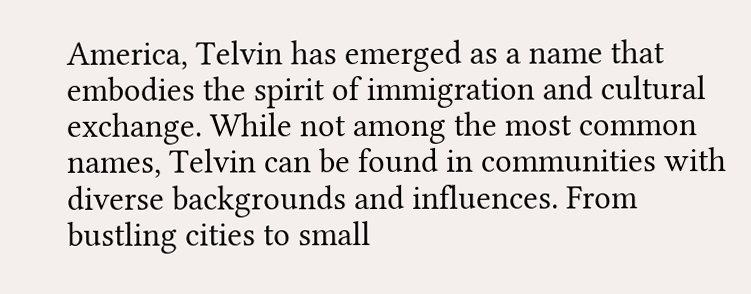America, Telvin has emerged as a name that embodies the spirit of immigration and cultural exchange. While not among the most common names, Telvin can be found in communities with diverse backgrounds and influences. From bustling cities to small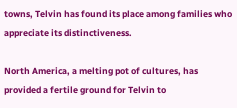towns, Telvin has found its place among families who appreciate its distinctiveness.

North America, a melting pot of cultures, has provided a fertile ground for Telvin to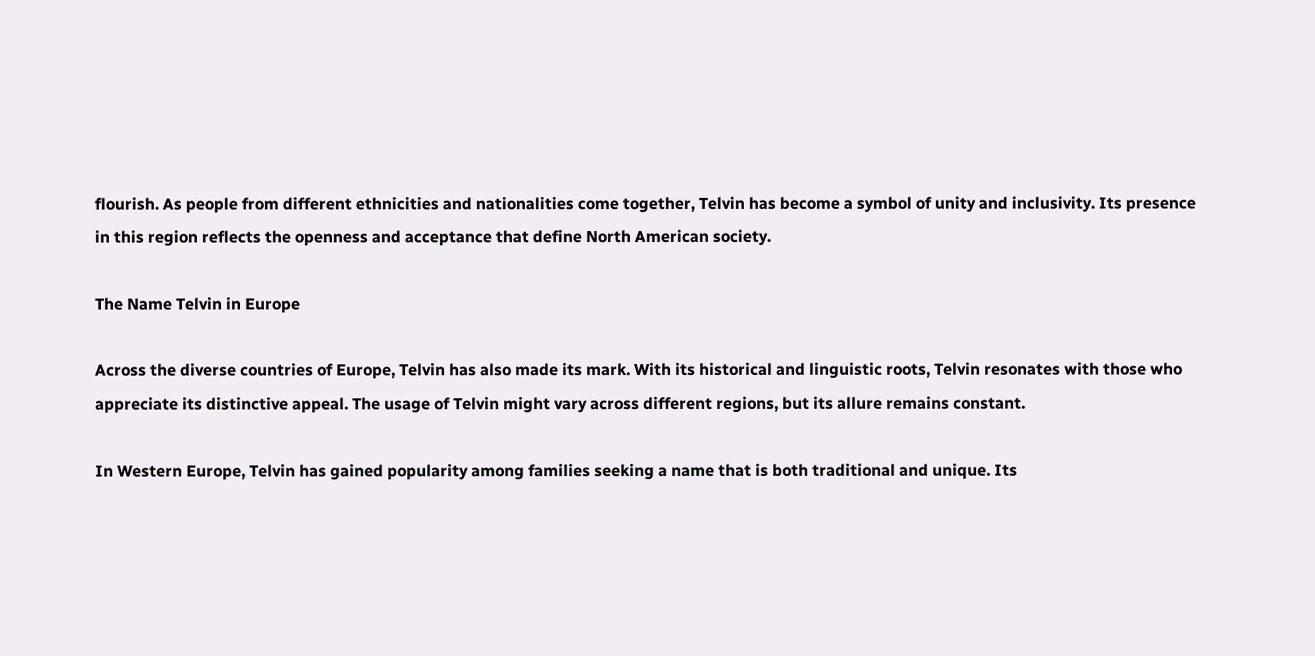flourish. As people from different ethnicities and nationalities come together, Telvin has become a symbol of unity and inclusivity. Its presence in this region reflects the openness and acceptance that define North American society.

The Name Telvin in Europe

Across the diverse countries of Europe, Telvin has also made its mark. With its historical and linguistic roots, Telvin resonates with those who appreciate its distinctive appeal. The usage of Telvin might vary across different regions, but its allure remains constant.

In Western Europe, Telvin has gained popularity among families seeking a name that is both traditional and unique. Its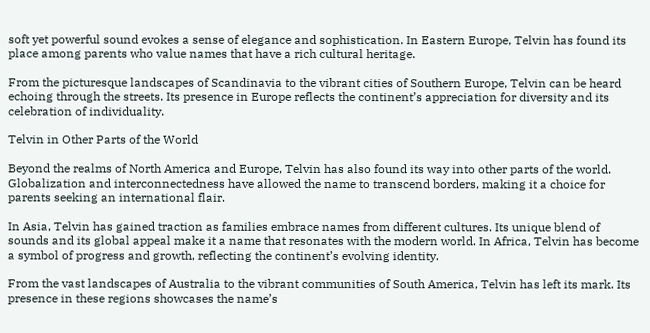soft yet powerful sound evokes a sense of elegance and sophistication. In Eastern Europe, Telvin has found its place among parents who value names that have a rich cultural heritage.

From the picturesque landscapes of Scandinavia to the vibrant cities of Southern Europe, Telvin can be heard echoing through the streets. Its presence in Europe reflects the continent’s appreciation for diversity and its celebration of individuality.

Telvin in Other Parts of the World

Beyond the realms of North America and Europe, Telvin has also found its way into other parts of the world. Globalization and interconnectedness have allowed the name to transcend borders, making it a choice for parents seeking an international flair.

In Asia, Telvin has gained traction as families embrace names from different cultures. Its unique blend of sounds and its global appeal make it a name that resonates with the modern world. In Africa, Telvin has become a symbol of progress and growth, reflecting the continent’s evolving identity.

From the vast landscapes of Australia to the vibrant communities of South America, Telvin has left its mark. Its presence in these regions showcases the name’s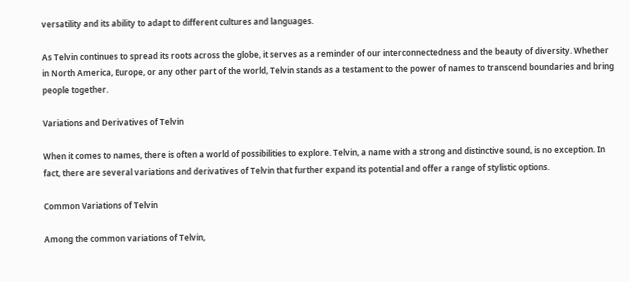versatility and its ability to adapt to different cultures and languages.

As Telvin continues to spread its roots across the globe, it serves as a reminder of our interconnectedness and the beauty of diversity. Whether in North America, Europe, or any other part of the world, Telvin stands as a testament to the power of names to transcend boundaries and bring people together.

Variations and Derivatives of Telvin

When it comes to names, there is often a world of possibilities to explore. Telvin, a name with a strong and distinctive sound, is no exception. In fact, there are several variations and derivatives of Telvin that further expand its potential and offer a range of stylistic options.

Common Variations of Telvin

Among the common variations of Telvin,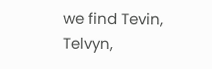we find Tevin, Telvyn,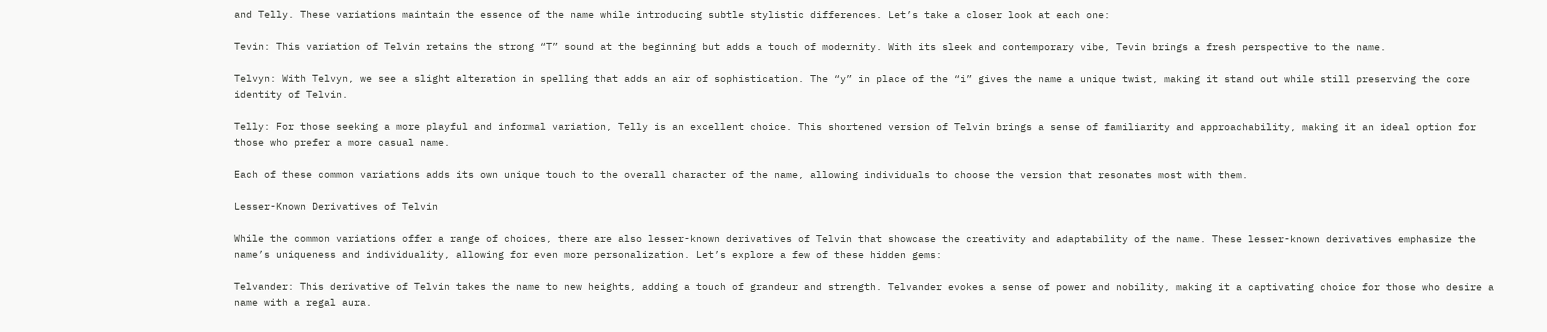and Telly. These variations maintain the essence of the name while introducing subtle stylistic differences. Let’s take a closer look at each one:

Tevin: This variation of Telvin retains the strong “T” sound at the beginning but adds a touch of modernity. With its sleek and contemporary vibe, Tevin brings a fresh perspective to the name.

Telvyn: With Telvyn, we see a slight alteration in spelling that adds an air of sophistication. The “y” in place of the “i” gives the name a unique twist, making it stand out while still preserving the core identity of Telvin.

Telly: For those seeking a more playful and informal variation, Telly is an excellent choice. This shortened version of Telvin brings a sense of familiarity and approachability, making it an ideal option for those who prefer a more casual name.

Each of these common variations adds its own unique touch to the overall character of the name, allowing individuals to choose the version that resonates most with them.

Lesser-Known Derivatives of Telvin

While the common variations offer a range of choices, there are also lesser-known derivatives of Telvin that showcase the creativity and adaptability of the name. These lesser-known derivatives emphasize the name’s uniqueness and individuality, allowing for even more personalization. Let’s explore a few of these hidden gems:

Telvander: This derivative of Telvin takes the name to new heights, adding a touch of grandeur and strength. Telvander evokes a sense of power and nobility, making it a captivating choice for those who desire a name with a regal aura.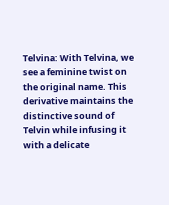Telvina: With Telvina, we see a feminine twist on the original name. This derivative maintains the distinctive sound of Telvin while infusing it with a delicate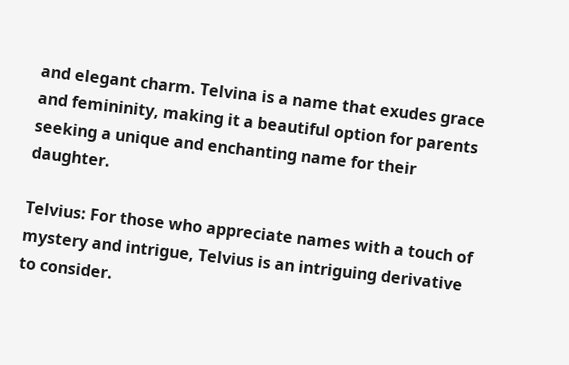and elegant charm. Telvina is a name that exudes grace and femininity, making it a beautiful option for parents seeking a unique and enchanting name for their daughter.

Telvius: For those who appreciate names with a touch of mystery and intrigue, Telvius is an intriguing derivative to consider.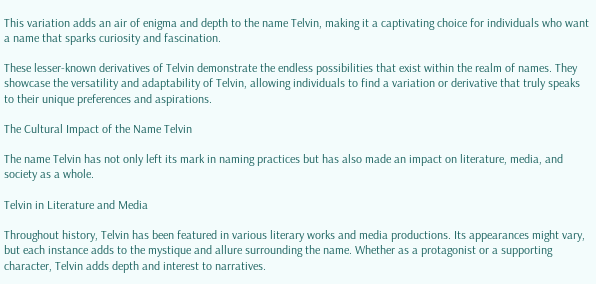This variation adds an air of enigma and depth to the name Telvin, making it a captivating choice for individuals who want a name that sparks curiosity and fascination.

These lesser-known derivatives of Telvin demonstrate the endless possibilities that exist within the realm of names. They showcase the versatility and adaptability of Telvin, allowing individuals to find a variation or derivative that truly speaks to their unique preferences and aspirations.

The Cultural Impact of the Name Telvin

The name Telvin has not only left its mark in naming practices but has also made an impact on literature, media, and society as a whole.

Telvin in Literature and Media

Throughout history, Telvin has been featured in various literary works and media productions. Its appearances might vary, but each instance adds to the mystique and allure surrounding the name. Whether as a protagonist or a supporting character, Telvin adds depth and interest to narratives.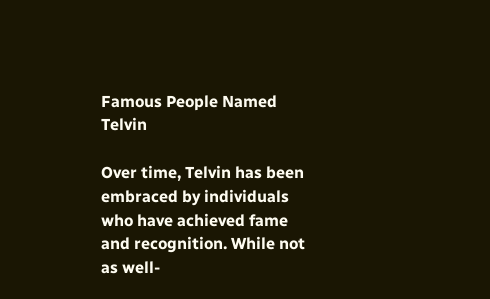Famous People Named Telvin

Over time, Telvin has been embraced by individuals who have achieved fame and recognition. While not as well-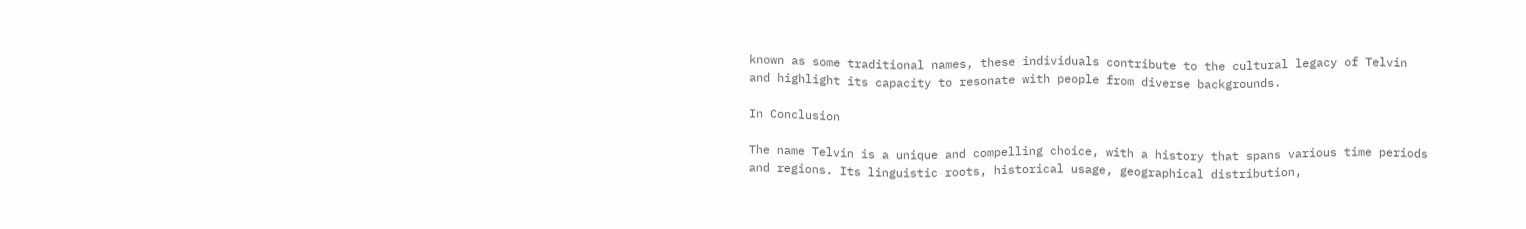known as some traditional names, these individuals contribute to the cultural legacy of Telvin and highlight its capacity to resonate with people from diverse backgrounds.

In Conclusion

The name Telvin is a unique and compelling choice, with a history that spans various time periods and regions. Its linguistic roots, historical usage, geographical distribution,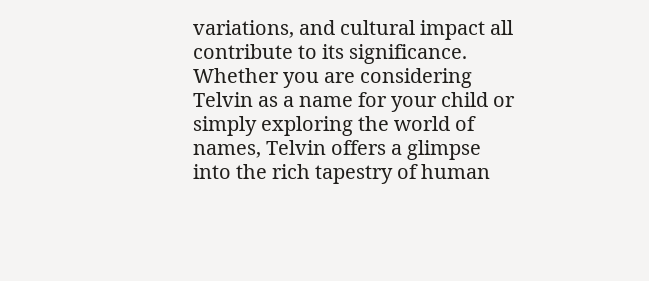variations, and cultural impact all contribute to its significance. Whether you are considering Telvin as a name for your child or simply exploring the world of names, Telvin offers a glimpse into the rich tapestry of human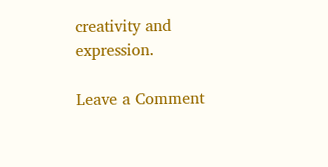creativity and expression.

Leave a Comment